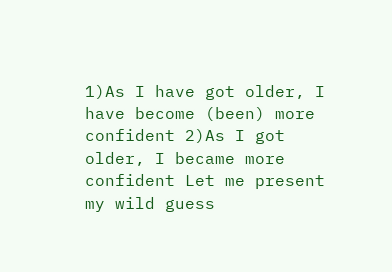1)As I have got older, I have become (been) more confident 2)As I got older, I became more confident Let me present my wild guess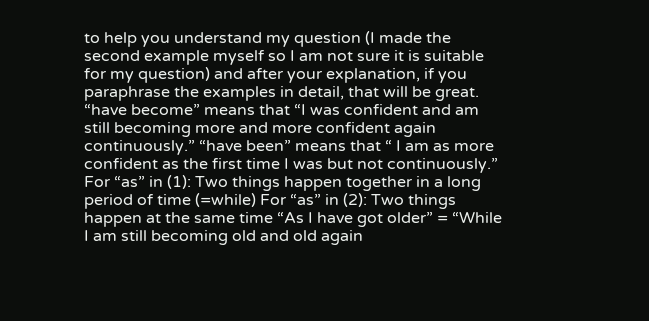to help you understand my question (I made the second example myself so I am not sure it is suitable for my question) and after your explanation, if you paraphrase the examples in detail, that will be great. “have become” means that “I was confident and am still becoming more and more confident again continuously.” “have been” means that “ I am as more confident as the first time I was but not continuously.” For “as” in (1): Two things happen together in a long period of time (=while) For “as” in (2): Two things happen at the same time “As I have got older” = “While I am still becoming old and old again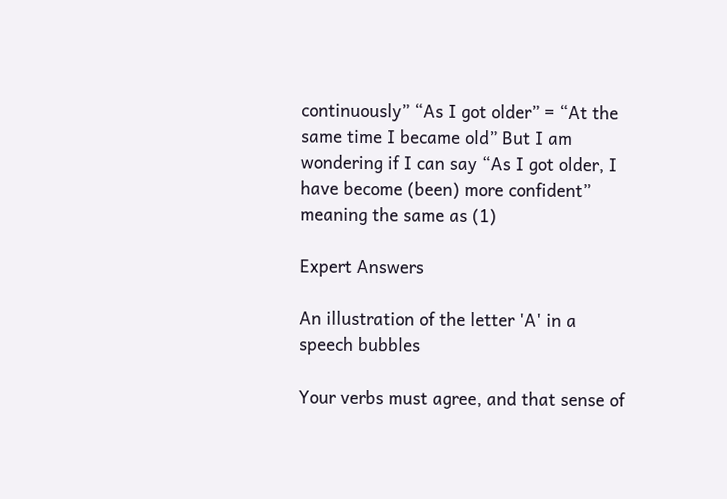continuously” “As I got older” = “At the same time I became old” But I am wondering if I can say “As I got older, I have become (been) more confident” meaning the same as (1)

Expert Answers

An illustration of the letter 'A' in a speech bubbles

Your verbs must agree, and that sense of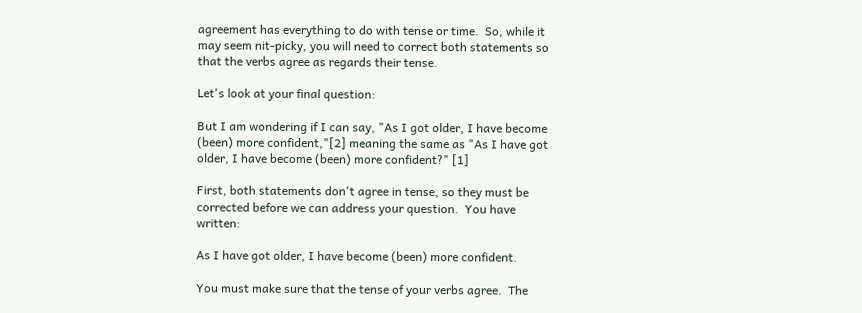agreement has everything to do with tense or time.  So, while it may seem nit-picky, you will need to correct both statements so that the verbs agree as regards their tense.

Let's look at your final question:

But I am wondering if I can say, "As I got older, I have become (been) more confident,"[2] meaning the same as "As I have got older, I have become (been) more confident?" [1]

First, both statements don't agree in tense, so they must be corrected before we can address your question.  You have written:

As I have got older, I have become (been) more confident.

You must make sure that the tense of your verbs agree.  The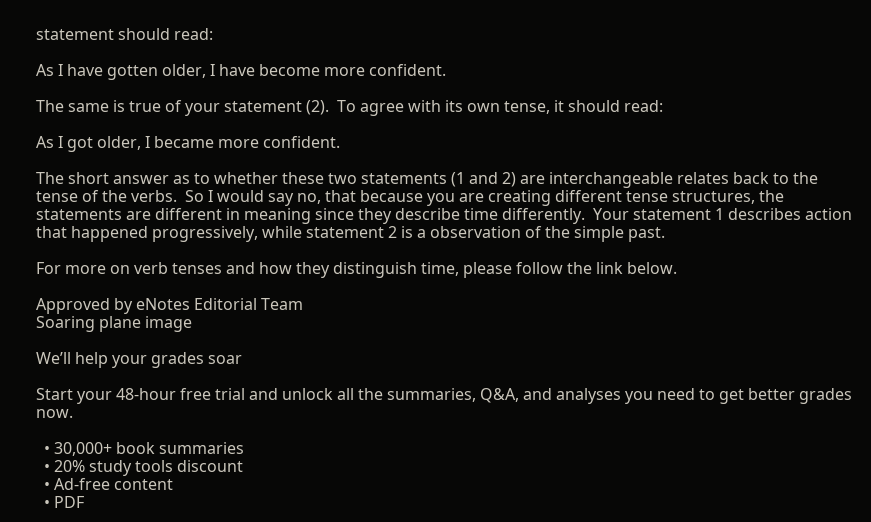statement should read:

As I have gotten older, I have become more confident.

The same is true of your statement (2).  To agree with its own tense, it should read:

As I got older, I became more confident.

The short answer as to whether these two statements (1 and 2) are interchangeable relates back to the tense of the verbs.  So I would say no, that because you are creating different tense structures, the statements are different in meaning since they describe time differently.  Your statement 1 describes action that happened progressively, while statement 2 is a observation of the simple past.

For more on verb tenses and how they distinguish time, please follow the link below.

Approved by eNotes Editorial Team
Soaring plane image

We’ll help your grades soar

Start your 48-hour free trial and unlock all the summaries, Q&A, and analyses you need to get better grades now.

  • 30,000+ book summaries
  • 20% study tools discount
  • Ad-free content
  • PDF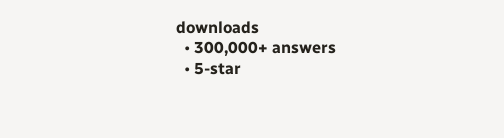downloads
  • 300,000+ answers
  • 5-star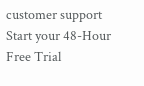customer support
Start your 48-Hour Free Trial